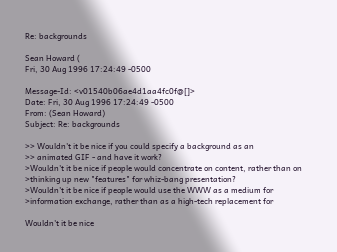Re: backgrounds

Sean Howard (
Fri, 30 Aug 1996 17:24:49 -0500

Message-Id: <v01540b06ae4d1aa4fc0f@[]>
Date: Fri, 30 Aug 1996 17:24:49 -0500
From: (Sean Howard)
Subject: Re: backgrounds

>> Wouldn't it be nice if you could specify a background as an
>> animated GIF - and have it work?
>Wouldn't it be nice if people would concentrate on content, rather than on
>thinking up new "features" for whiz-bang presentation?
>Wouldn't it be nice if people would use the WWW as a medium for
>information exchange, rather than as a high-tech replacement for

Wouldn't it be nice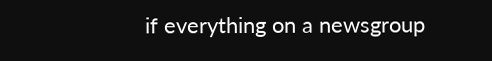if everything on a newsgroup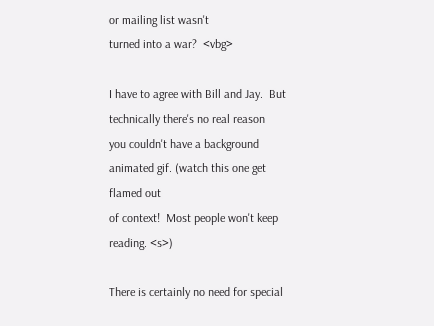or mailing list wasn't
turned into a war?  <vbg>

I have to agree with Bill and Jay.  But technically there's no real reason
you couldn't have a background animated gif. (watch this one get flamed out
of context!  Most people won't keep reading. <s>)

There is certainly no need for special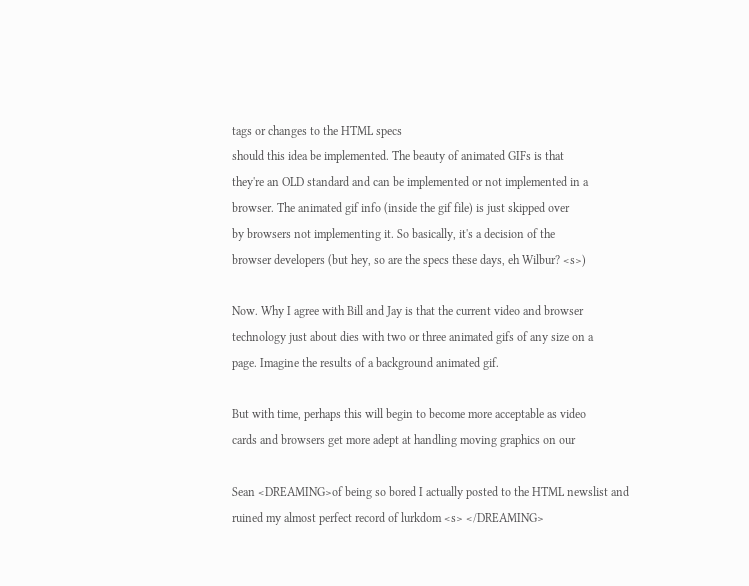tags or changes to the HTML specs
should this idea be implemented. The beauty of animated GIFs is that
they're an OLD standard and can be implemented or not implemented in a
browser. The animated gif info (inside the gif file) is just skipped over
by browsers not implementing it. So basically, it's a decision of the
browser developers (but hey, so are the specs these days, eh Wilbur? <s>)

Now. Why I agree with Bill and Jay is that the current video and browser
technology just about dies with two or three animated gifs of any size on a
page. Imagine the results of a background animated gif.

But with time, perhaps this will begin to become more acceptable as video
cards and browsers get more adept at handling moving graphics on our

Sean <DREAMING>of being so bored I actually posted to the HTML newslist and
ruined my almost perfect record of lurkdom <s> </DREAMING>